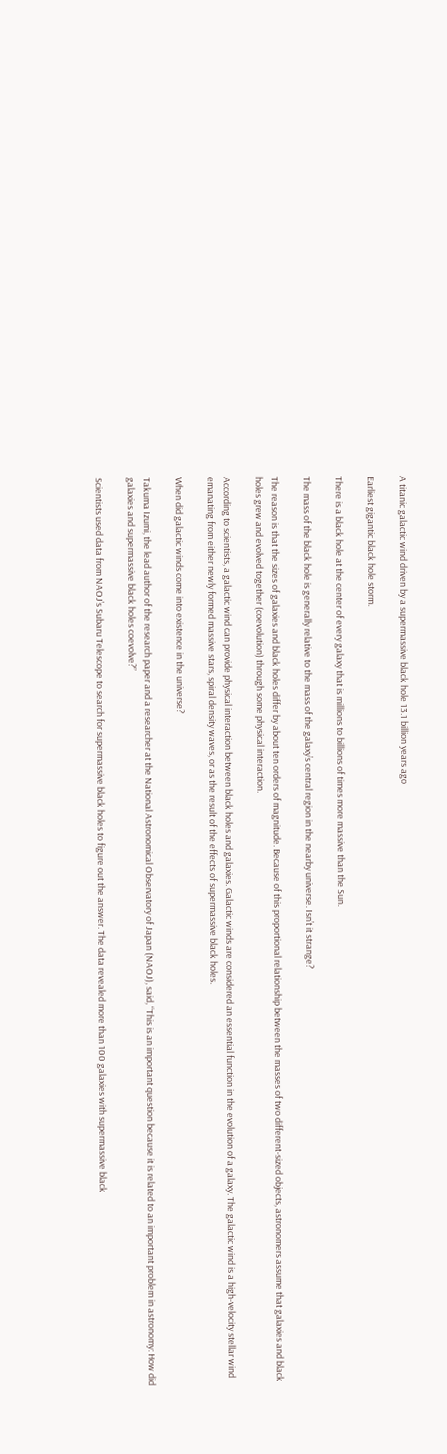A titanic galactic wind driven by a supermassive black hole 13.1 billion years ago

Earliest gigantic black hole storm.

There is a black hole at the center of every galaxy that is millions to billions of times more massive than the Sun.

The mass of the black hole is generally relative to the mass of the galaxy’s central region in the nearby universe. Isn’t it strange?

The reason is that the sizes of galaxies and black holes differ by about ten orders of magnitude. Because of this proportional relationship between the masses of two different-sized objects, astronomers assume that galaxies and black holes grew and evolved together (coevolution) through some physical interaction.

According to scientists, a galactic wind can provide physical interaction between black holes and galaxies. Galactic winds are considered an essential function in the evolution of a galaxy. The galactic wind is a high-velocity stellar wind emanating from either newly formed massive stars, spiral density waves, or as the result of the effects of supermassive black holes.

When did galactic winds come into existence in the universe?

Takuma Izumi, the lead author of the research paper and a researcher at the National Astronomical Observatory of Japan (NAOJ), said, “This is an important question because it is related to an important problem in astronomy: How did galaxies and supermassive black holes coevolve?”

Scientists used data from NAOJ’s Subaru Telescope to search for supermassive black holes to figure out the answer. The data revealed more than 100 galaxies with supermassive black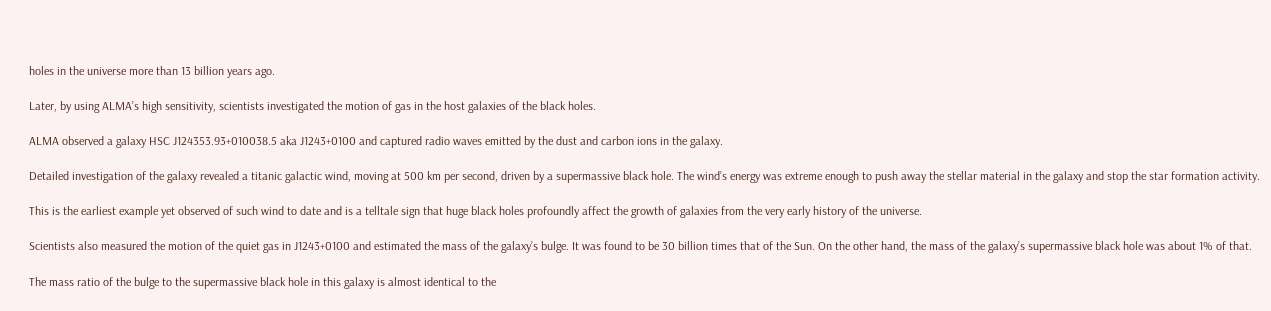holes in the universe more than 13 billion years ago.

Later, by using ALMA’s high sensitivity, scientists investigated the motion of gas in the host galaxies of the black holes.

ALMA observed a galaxy HSC J124353.93+010038.5 aka J1243+0100 and captured radio waves emitted by the dust and carbon ions in the galaxy.

Detailed investigation of the galaxy revealed a titanic galactic wind, moving at 500 km per second, driven by a supermassive black hole. The wind’s energy was extreme enough to push away the stellar material in the galaxy and stop the star formation activity.

This is the earliest example yet observed of such wind to date and is a telltale sign that huge black holes profoundly affect the growth of galaxies from the very early history of the universe.

Scientists also measured the motion of the quiet gas in J1243+0100 and estimated the mass of the galaxy’s bulge. It was found to be 30 billion times that of the Sun. On the other hand, the mass of the galaxy’s supermassive black hole was about 1% of that.

The mass ratio of the bulge to the supermassive black hole in this galaxy is almost identical to the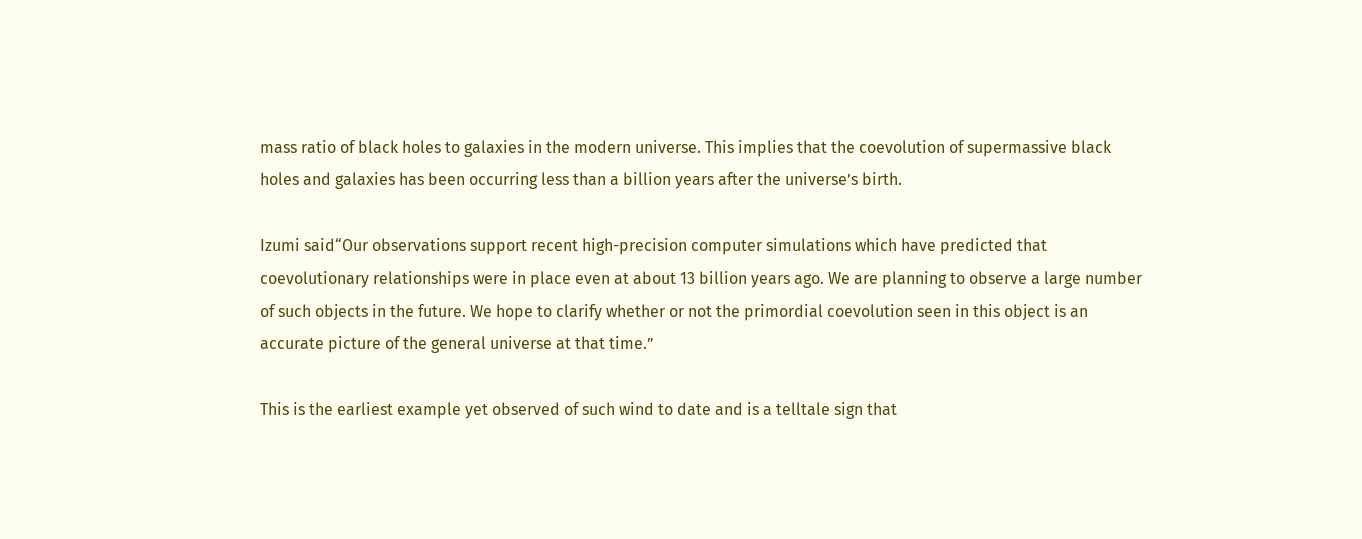mass ratio of black holes to galaxies in the modern universe. This implies that the coevolution of supermassive black holes and galaxies has been occurring less than a billion years after the universe’s birth.

Izumi said“Our observations support recent high-precision computer simulations which have predicted that coevolutionary relationships were in place even at about 13 billion years ago. We are planning to observe a large number of such objects in the future. We hope to clarify whether or not the primordial coevolution seen in this object is an accurate picture of the general universe at that time.”

This is the earliest example yet observed of such wind to date and is a telltale sign that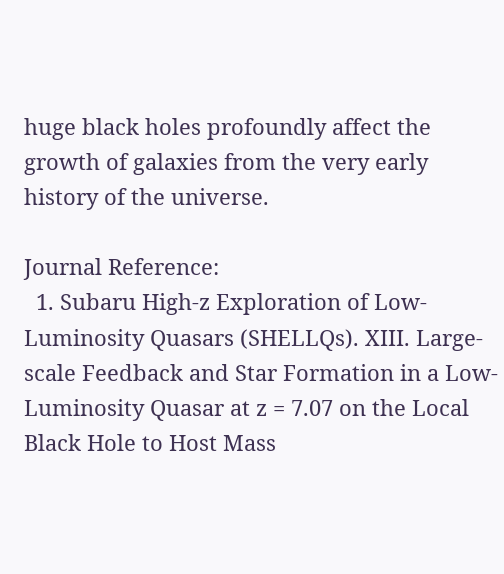huge black holes profoundly affect the growth of galaxies from the very early history of the universe.

Journal Reference:
  1. Subaru High-z Exploration of Low-Luminosity Quasars (SHELLQs). XIII. Large-scale Feedback and Star Formation in a Low-Luminosity Quasar at z = 7.07 on the Local Black Hole to Host Mass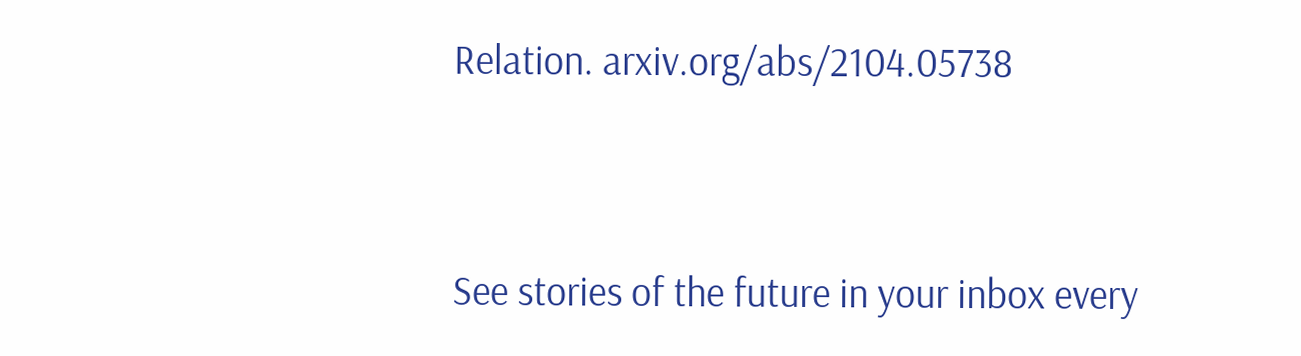Relation. arxiv.org/abs/2104.05738



See stories of the future in your inbox every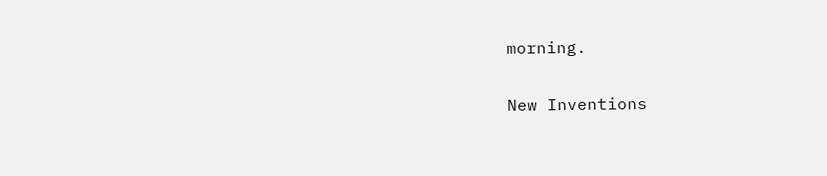morning.

New Inventions